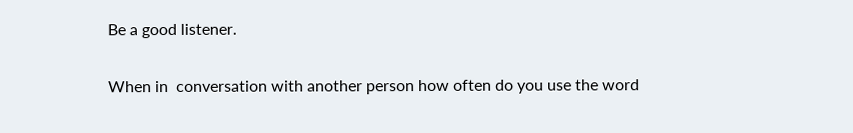Be a good listener.

When in  conversation with another person how often do you use the word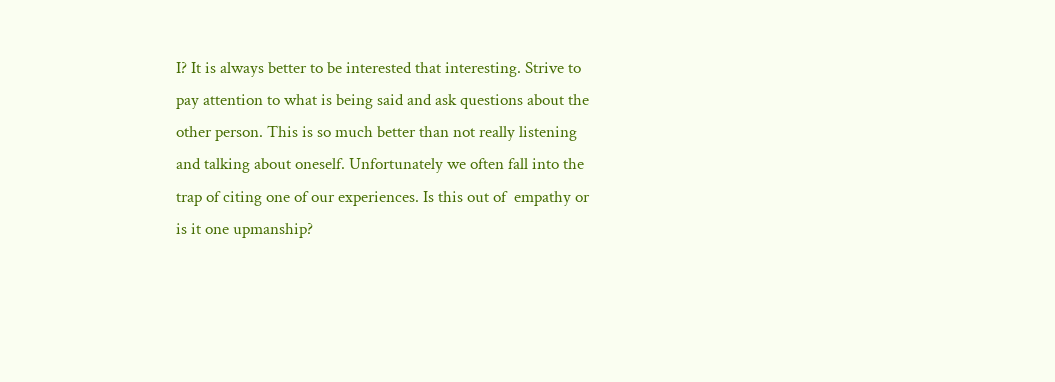I? It is always better to be interested that interesting. Strive to pay attention to what is being said and ask questions about the other person. This is so much better than not really listening and talking about oneself. Unfortunately we often fall into the trap of citing one of our experiences. Is this out of  empathy or is it one upmanship?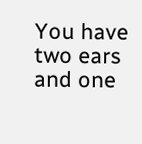You have two ears and one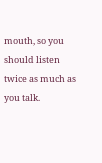mouth, so you should listen twice as much as you talk.